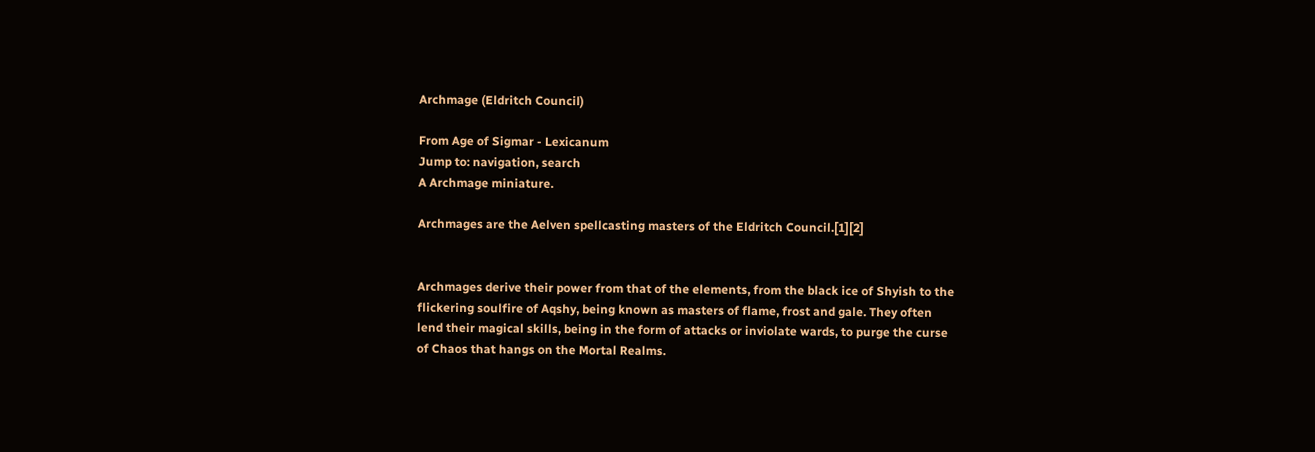Archmage (Eldritch Council)

From Age of Sigmar - Lexicanum
Jump to: navigation, search
A Archmage miniature.

Archmages are the Aelven spellcasting masters of the Eldritch Council.[1][2]


Archmages derive their power from that of the elements, from the black ice of Shyish to the flickering soulfire of Aqshy, being known as masters of flame, frost and gale. They often lend their magical skills, being in the form of attacks or inviolate wards, to purge the curse of Chaos that hangs on the Mortal Realms.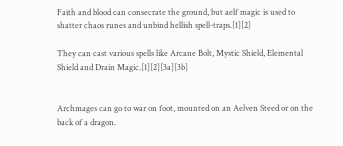Faith and blood can consecrate the ground, but aelf magic is used to shatter chaos runes and unbind hellish spell-traps.[1][2]

They can cast various spells like Arcane Bolt, Mystic Shield, Elemental Shield and Drain Magic.[1][2][3a][3b]


Archmages can go to war on foot, mounted on an Aelven Steed or on the back of a dragon.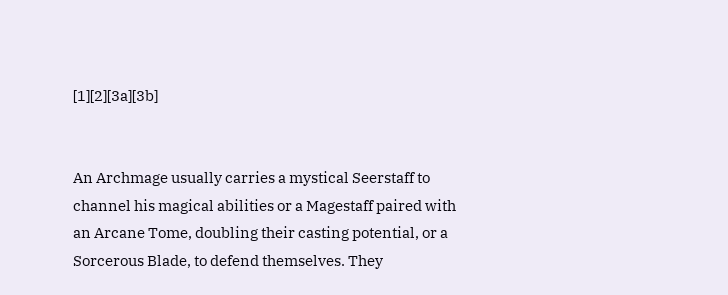[1][2][3a][3b]


An Archmage usually carries a mystical Seerstaff to channel his magical abilities or a Magestaff paired with an Arcane Tome, doubling their casting potential, or a Sorcerous Blade, to defend themselves. They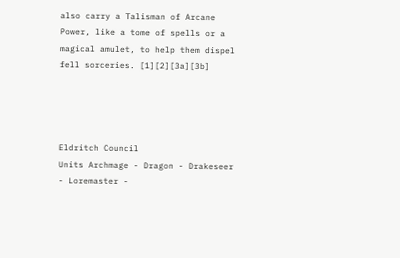also carry a Talisman of Arcane Power, like a tome of spells or a magical amulet, to help them dispel fell sorceries. [1][2][3a][3b]




Eldritch Council
Units Archmage - Dragon - Drakeseer - Loremaster -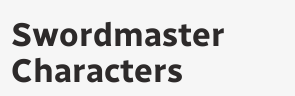Swordmaster
Characters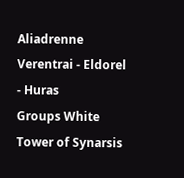Aliadrenne Verentrai - Eldorel - Huras
Groups White Tower of Synarsis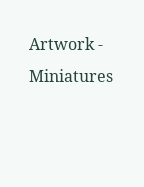Artwork - Miniatures